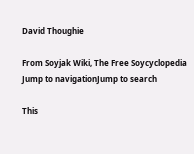David Thoughie

From Soyjak Wiki, The Free Soycyclopedia
Jump to navigationJump to search

This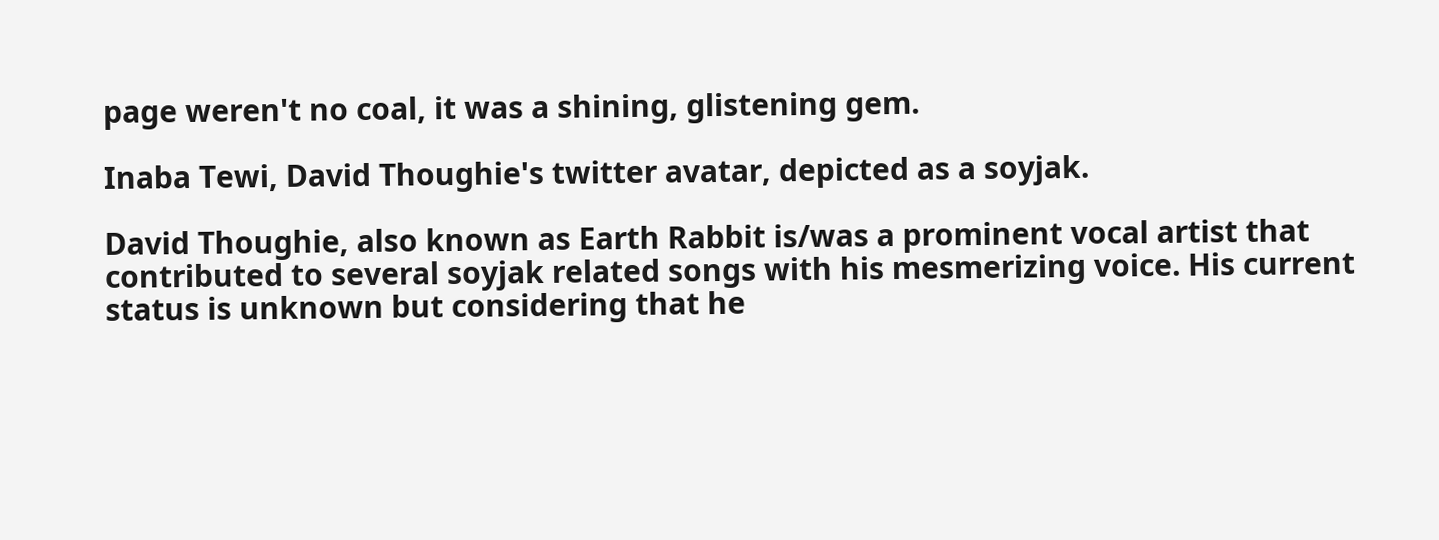page weren't no coal, it was a shining, glistening gem.

Inaba Tewi, David Thoughie's twitter avatar, depicted as a soyjak.

David Thoughie, also known as Earth Rabbit is/was a prominent vocal artist that contributed to several soyjak related songs with his mesmerizing voice. His current status is unknown but considering that he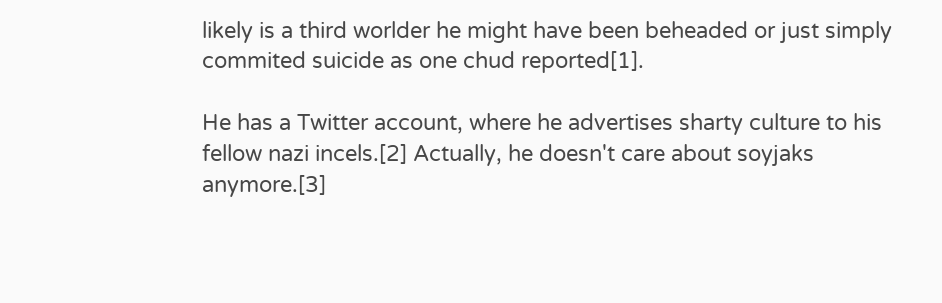likely is a third worlder he might have been beheaded or just simply commited suicide as one chud reported[1].

He has a Twitter account, where he advertises sharty culture to his fellow nazi incels.[2] Actually, he doesn't care about soyjaks anymore.[3]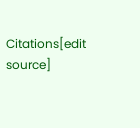Citations[edit source]